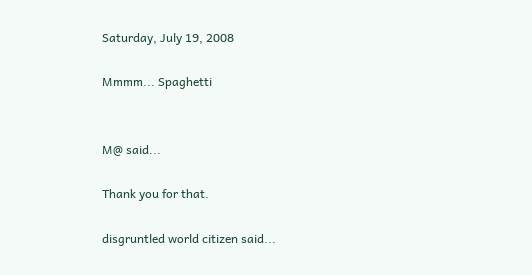Saturday, July 19, 2008

Mmmm... Spaghetti


M@ said...

Thank you for that.

disgruntled world citizen said...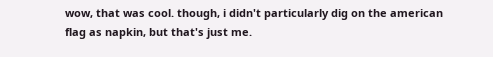wow, that was cool. though, i didn't particularly dig on the american flag as napkin, but that's just me.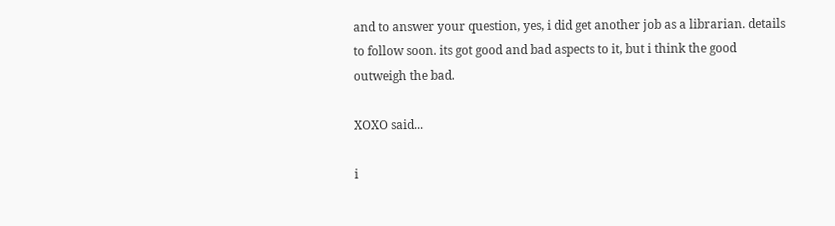and to answer your question, yes, i did get another job as a librarian. details to follow soon. its got good and bad aspects to it, but i think the good outweigh the bad.

XOXO said...

i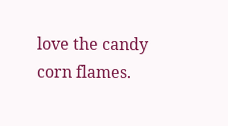love the candy corn flames.